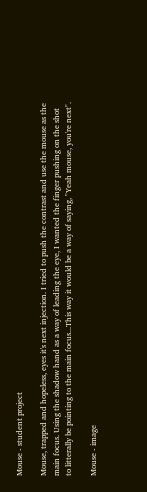Mouse - student project

Mouse, trapped and hopeless, eyes it's next injection. I tried to push the contrast and use the mouse as the main focus. Using the shadow hand as a way of leading the eye, I wanted the finger pushing on the shot to litterally be pointing to the main focus...This way it would be a way of saying, "Yeah mouse, you're next".

Mouse - image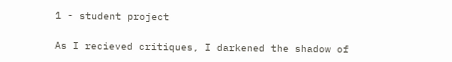1 - student project

As I recieved critiques, I darkened the shadow of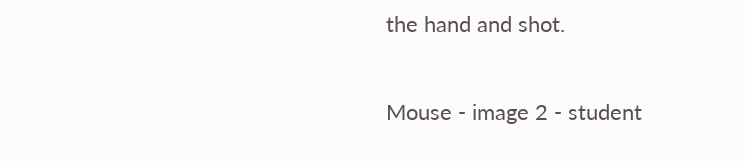the hand and shot.

Mouse - image 2 - student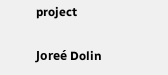project

Joreé Dolin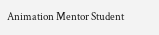Animation Mentor Student